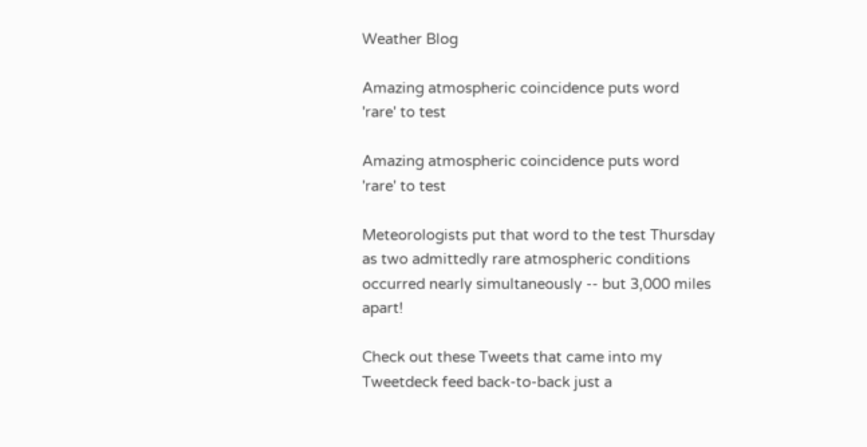Weather Blog

Amazing atmospheric coincidence puts word 'rare' to test

Amazing atmospheric coincidence puts word 'rare' to test

Meteorologists put that word to the test Thursday as two admittedly rare atmospheric conditions occurred nearly simultaneously -- but 3,000 miles apart!

Check out these Tweets that came into my Tweetdeck feed back-to-back just a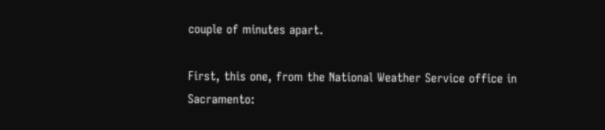couple of minutes apart.

First, this one, from the National Weather Service office in Sacramento: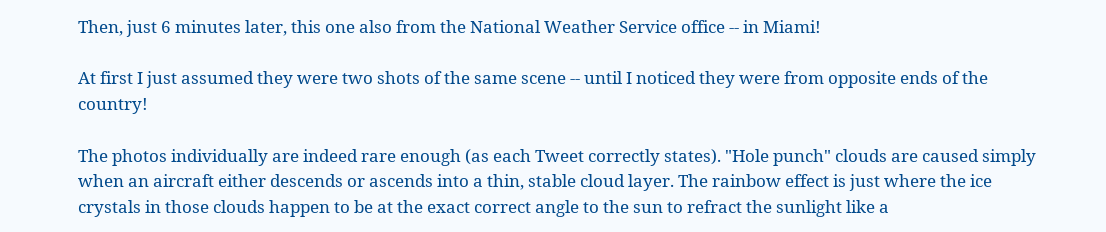Then, just 6 minutes later, this one also from the National Weather Service office -- in Miami!

At first I just assumed they were two shots of the same scene -- until I noticed they were from opposite ends of the country!

The photos individually are indeed rare enough (as each Tweet correctly states). "Hole punch" clouds are caused simply when an aircraft either descends or ascends into a thin, stable cloud layer. The rainbow effect is just where the ice crystals in those clouds happen to be at the exact correct angle to the sun to refract the sunlight like a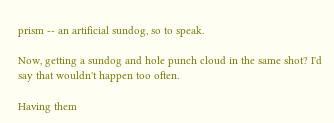prism -- an artificial sundog, so to speak.

Now, getting a sundog and hole punch cloud in the same shot? I'd say that wouldn't happen too often.

Having them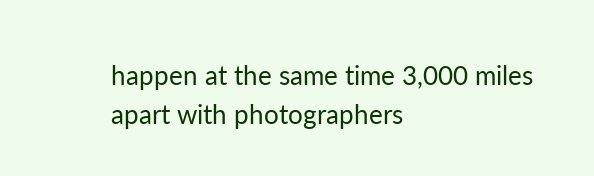happen at the same time 3,000 miles apart with photographers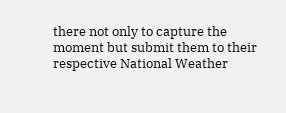there not only to capture the moment but submit them to their respective National Weather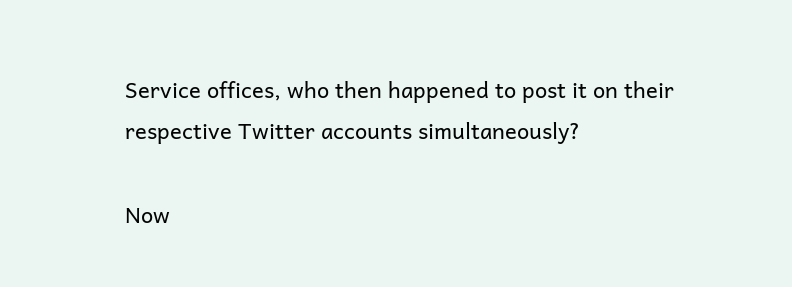Service offices, who then happened to post it on their respective Twitter accounts simultaneously?

Now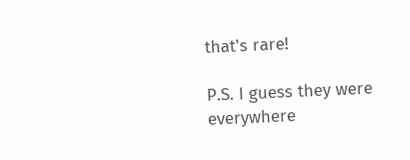that's rare!

P.S. I guess they were everywhere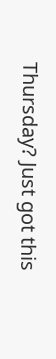Thursday? Just got this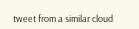tweet from a similar cloud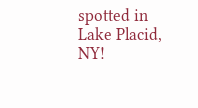spotted in Lake Placid, NY!